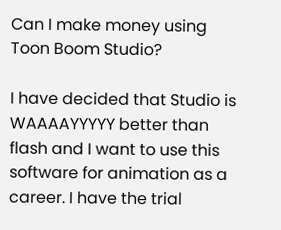Can I make money using Toon Boom Studio?

I have decided that Studio is WAAAAYYYYY better than flash and I want to use this software for animation as a career. I have the trial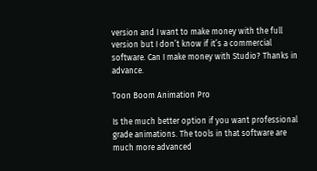version and I want to make money with the full version but I don’t know if it’s a commercial software. Can I make money with Studio? Thanks in advance.

Toon Boom Animation Pro

Is the much better option if you want professional grade animations. The tools in that software are much more advanced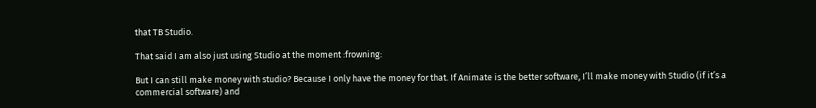that TB Studio.

That said I am also just using Studio at the moment :frowning:

But I can still make money with studio? Because I only have the money for that. If Animate is the better software, I’ll make money with Studio (if it’s a commercial software) and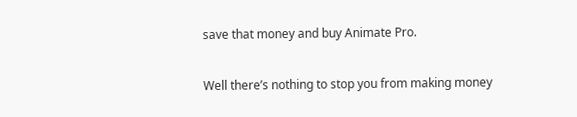save that money and buy Animate Pro.

Well there’s nothing to stop you from making money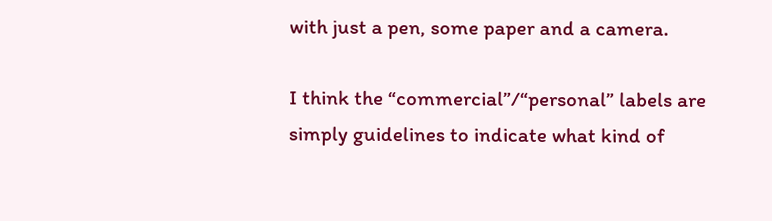with just a pen, some paper and a camera.

I think the “commercial”/“personal” labels are simply guidelines to indicate what kind of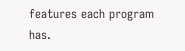features each program has.